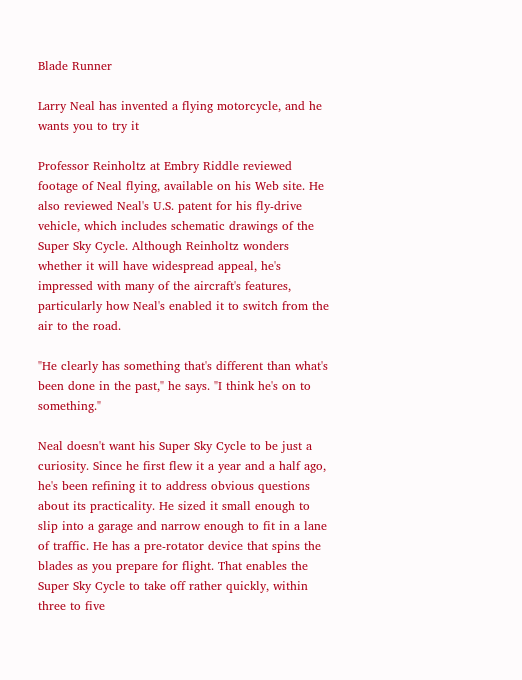Blade Runner

Larry Neal has invented a flying motorcycle, and he wants you to try it

Professor Reinholtz at Embry Riddle reviewed footage of Neal flying, available on his Web site. He also reviewed Neal's U.S. patent for his fly-drive vehicle, which includes schematic drawings of the Super Sky Cycle. Although Reinholtz wonders whether it will have widespread appeal, he's impressed with many of the aircraft's features, particularly how Neal's enabled it to switch from the air to the road.

"He clearly has something that's different than what's been done in the past," he says. "I think he's on to something."

Neal doesn't want his Super Sky Cycle to be just a curiosity. Since he first flew it a year and a half ago, he's been refining it to address obvious questions about its practicality. He sized it small enough to slip into a garage and narrow enough to fit in a lane of traffic. He has a pre-rotator device that spins the blades as you prepare for flight. That enables the Super Sky Cycle to take off rather quickly, within three to five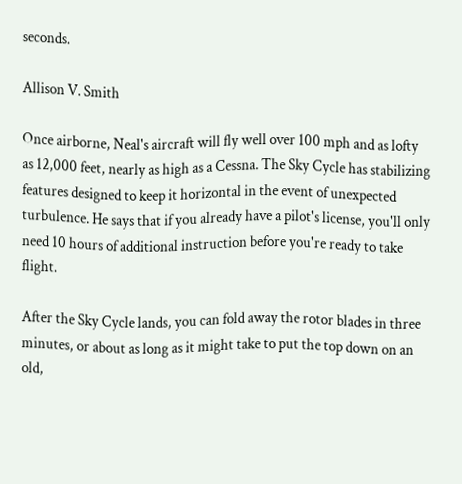seconds.

Allison V. Smith

Once airborne, Neal's aircraft will fly well over 100 mph and as lofty as 12,000 feet, nearly as high as a Cessna. The Sky Cycle has stabilizing features designed to keep it horizontal in the event of unexpected turbulence. He says that if you already have a pilot's license, you'll only need 10 hours of additional instruction before you're ready to take flight.

After the Sky Cycle lands, you can fold away the rotor blades in three minutes, or about as long as it might take to put the top down on an old,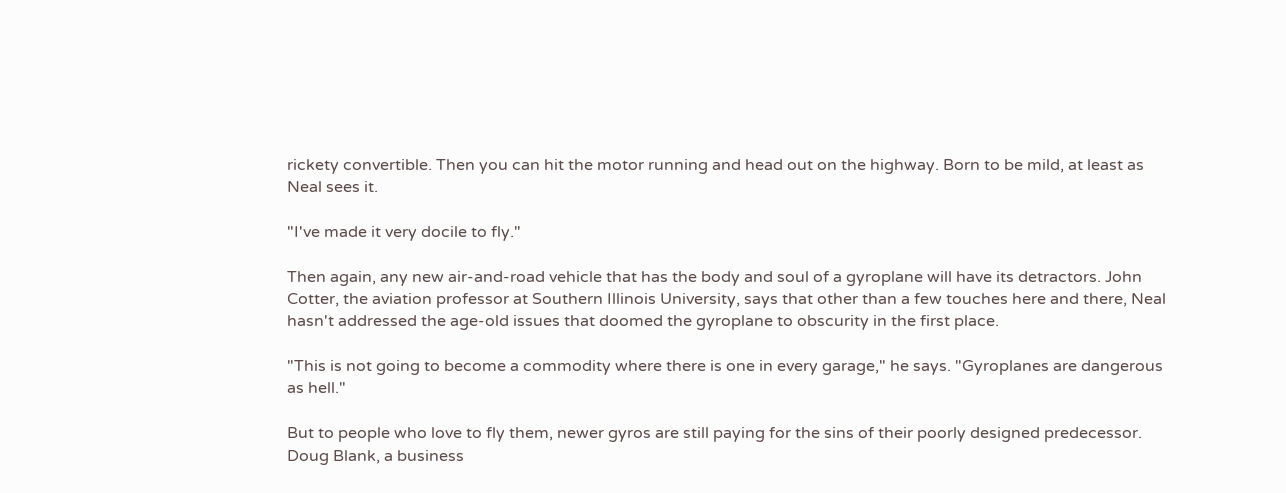rickety convertible. Then you can hit the motor running and head out on the highway. Born to be mild, at least as Neal sees it.

"I've made it very docile to fly."

Then again, any new air-and-road vehicle that has the body and soul of a gyroplane will have its detractors. John Cotter, the aviation professor at Southern Illinois University, says that other than a few touches here and there, Neal hasn't addressed the age-old issues that doomed the gyroplane to obscurity in the first place.

"This is not going to become a commodity where there is one in every garage," he says. "Gyroplanes are dangerous as hell."

But to people who love to fly them, newer gyros are still paying for the sins of their poorly designed predecessor. Doug Blank, a business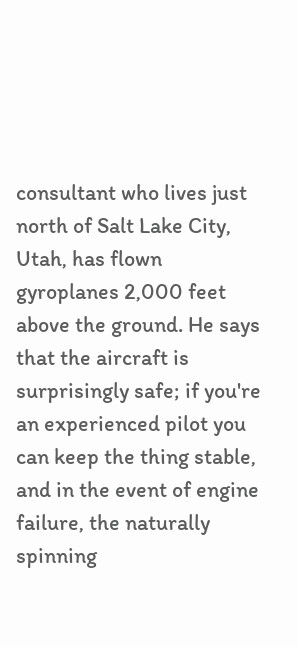consultant who lives just north of Salt Lake City, Utah, has flown gyroplanes 2,000 feet above the ground. He says that the aircraft is surprisingly safe; if you're an experienced pilot you can keep the thing stable, and in the event of engine failure, the naturally spinning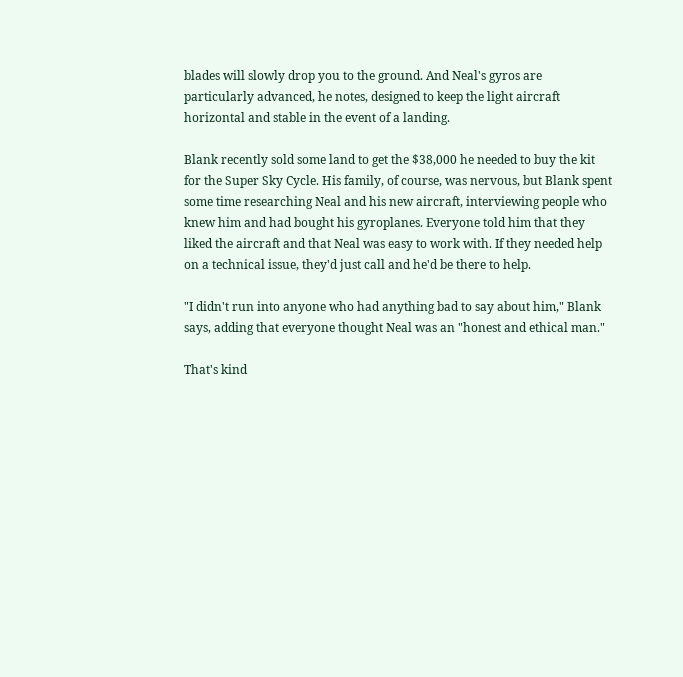blades will slowly drop you to the ground. And Neal's gyros are particularly advanced, he notes, designed to keep the light aircraft horizontal and stable in the event of a landing.

Blank recently sold some land to get the $38,000 he needed to buy the kit for the Super Sky Cycle. His family, of course, was nervous, but Blank spent some time researching Neal and his new aircraft, interviewing people who knew him and had bought his gyroplanes. Everyone told him that they liked the aircraft and that Neal was easy to work with. If they needed help on a technical issue, they'd just call and he'd be there to help.

"I didn't run into anyone who had anything bad to say about him," Blank says, adding that everyone thought Neal was an "honest and ethical man."

That's kind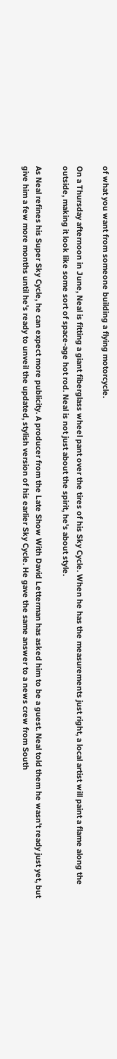of what you want from someone building a flying motorcycle.

On a Thursday afternoon in June, Neal is fitting a giant fiberglass wheel pant over the tires of his Sky Cycle. When he has the measurements just right, a local artist will paint a flame along the outside, making it look like some sort of space-age hot rod. Neal is not just about the spirit, he's about style.

As Neal refines his Super Sky Cycle, he can expect more publicity. A producer from the Late Show With David Letterman has asked him to be a guest. Neal told them he wasn't ready just yet, but give him a few more months until he's ready to unveil the updated, stylish version of his earlier Sky Cycle. He gave the same answer to a news crew from South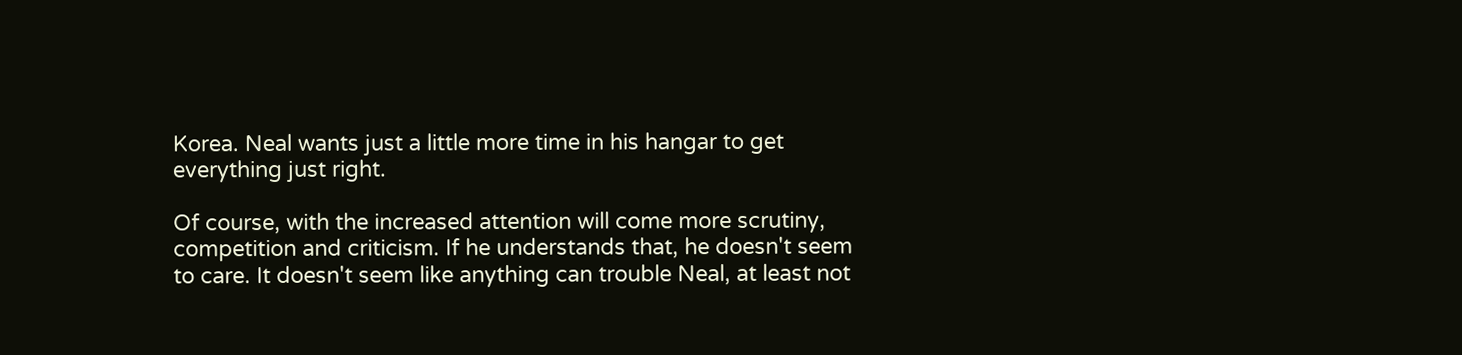Korea. Neal wants just a little more time in his hangar to get everything just right.

Of course, with the increased attention will come more scrutiny, competition and criticism. If he understands that, he doesn't seem to care. It doesn't seem like anything can trouble Neal, at least not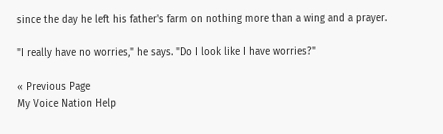since the day he left his father's farm on nothing more than a wing and a prayer.

"I really have no worries," he says. "Do I look like I have worries?"

« Previous Page
My Voice Nation Help